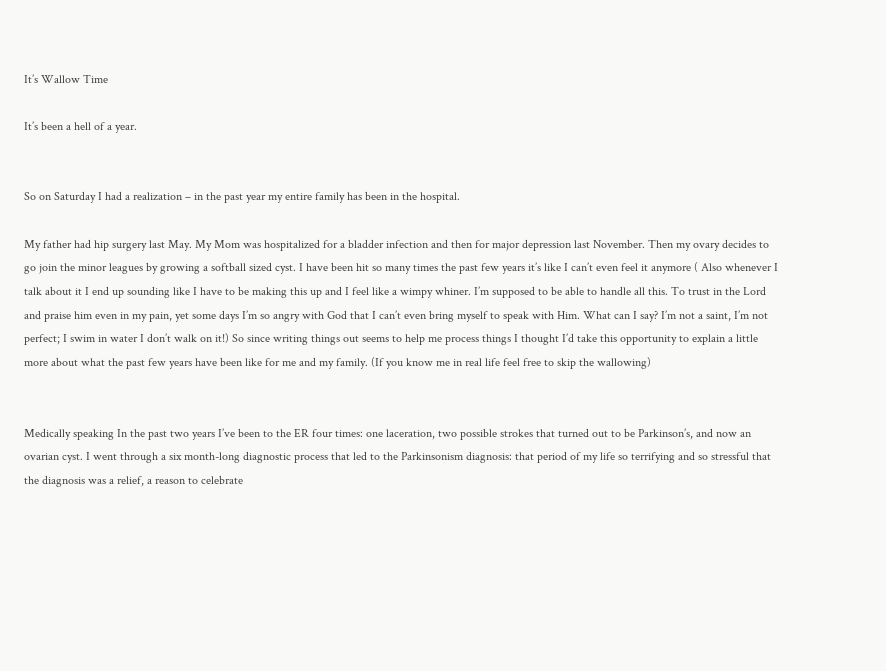It’s Wallow Time

It’s been a hell of a year.


So on Saturday I had a realization – in the past year my entire family has been in the hospital.

My father had hip surgery last May. My Mom was hospitalized for a bladder infection and then for major depression last November. Then my ovary decides to go join the minor leagues by growing a softball sized cyst. I have been hit so many times the past few years it’s like I can’t even feel it anymore ( Also whenever I talk about it I end up sounding like I have to be making this up and I feel like a wimpy whiner. I’m supposed to be able to handle all this. To trust in the Lord and praise him even in my pain, yet some days I’m so angry with God that I can’t even bring myself to speak with Him. What can I say? I’m not a saint, I’m not perfect; I swim in water I don’t walk on it!) So since writing things out seems to help me process things I thought I’d take this opportunity to explain a little more about what the past few years have been like for me and my family. (If you know me in real life feel free to skip the wallowing)


Medically speaking In the past two years I’ve been to the ER four times: one laceration, two possible strokes that turned out to be Parkinson’s, and now an ovarian cyst. I went through a six month-long diagnostic process that led to the Parkinsonism diagnosis: that period of my life so terrifying and so stressful that the diagnosis was a relief, a reason to celebrate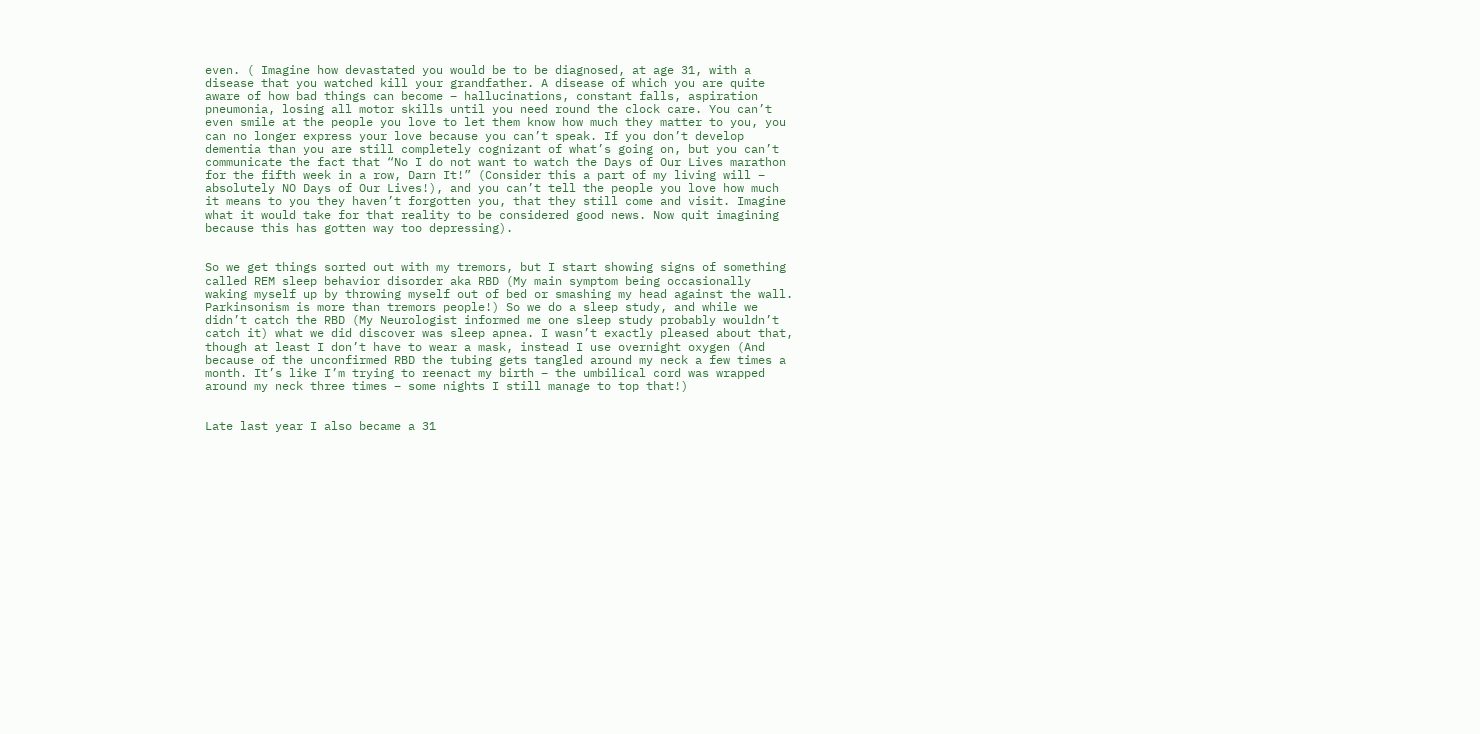even. ( Imagine how devastated you would be to be diagnosed, at age 31, with a disease that you watched kill your grandfather. A disease of which you are quite aware of how bad things can become – hallucinations, constant falls, aspiration pneumonia, losing all motor skills until you need round the clock care. You can’t even smile at the people you love to let them know how much they matter to you, you can no longer express your love because you can’t speak. If you don’t develop dementia than you are still completely cognizant of what’s going on, but you can’t communicate the fact that “No I do not want to watch the Days of Our Lives marathon for the fifth week in a row, Darn It!” (Consider this a part of my living will – absolutely NO Days of Our Lives!), and you can’t tell the people you love how much it means to you they haven’t forgotten you, that they still come and visit. Imagine what it would take for that reality to be considered good news. Now quit imagining because this has gotten way too depressing).


So we get things sorted out with my tremors, but I start showing signs of something called REM sleep behavior disorder aka RBD (My main symptom being occasionally waking myself up by throwing myself out of bed or smashing my head against the wall. Parkinsonism is more than tremors people!) So we do a sleep study, and while we didn’t catch the RBD (My Neurologist informed me one sleep study probably wouldn’t catch it) what we did discover was sleep apnea. I wasn’t exactly pleased about that, though at least I don’t have to wear a mask, instead I use overnight oxygen (And because of the unconfirmed RBD the tubing gets tangled around my neck a few times a month. It’s like I’m trying to reenact my birth – the umbilical cord was wrapped around my neck three times – some nights I still manage to top that!)


Late last year I also became a 31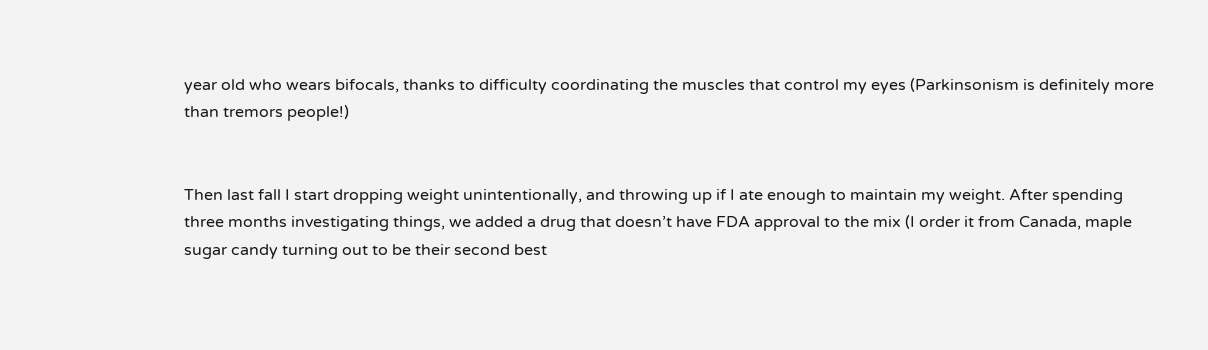year old who wears bifocals, thanks to difficulty coordinating the muscles that control my eyes (Parkinsonism is definitely more than tremors people!)


Then last fall I start dropping weight unintentionally, and throwing up if I ate enough to maintain my weight. After spending three months investigating things, we added a drug that doesn’t have FDA approval to the mix (I order it from Canada, maple sugar candy turning out to be their second best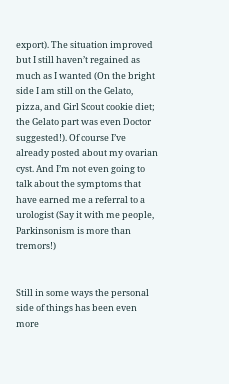export). The situation improved but I still haven’t regained as much as I wanted (On the bright side I am still on the Gelato, pizza, and Girl Scout cookie diet; the Gelato part was even Doctor suggested!). Of course I’ve already posted about my ovarian cyst. And I’m not even going to talk about the symptoms that have earned me a referral to a urologist (Say it with me people, Parkinsonism is more than tremors!)


Still in some ways the personal side of things has been even more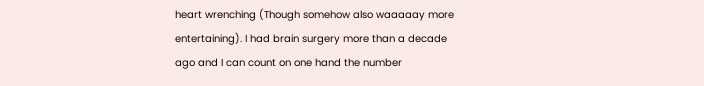heart wrenching (Though somehow also waaaaay more entertaining). I had brain surgery more than a decade ago and I can count on one hand the number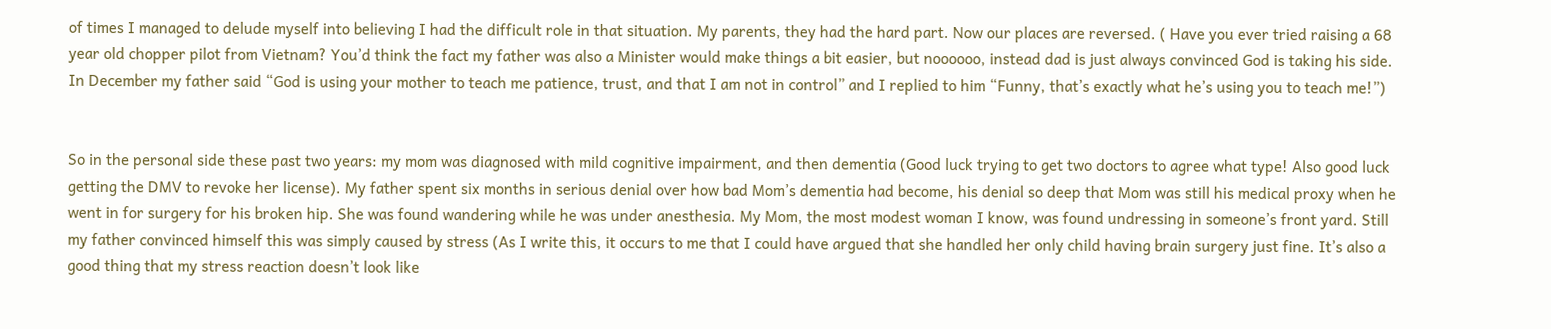of times I managed to delude myself into believing I had the difficult role in that situation. My parents, they had the hard part. Now our places are reversed. ( Have you ever tried raising a 68 year old chopper pilot from Vietnam? You’d think the fact my father was also a Minister would make things a bit easier, but noooooo, instead dad is just always convinced God is taking his side. In December my father said “God is using your mother to teach me patience, trust, and that I am not in control” and I replied to him “Funny, that’s exactly what he’s using you to teach me!”)


So in the personal side these past two years: my mom was diagnosed with mild cognitive impairment, and then dementia (Good luck trying to get two doctors to agree what type! Also good luck getting the DMV to revoke her license). My father spent six months in serious denial over how bad Mom’s dementia had become, his denial so deep that Mom was still his medical proxy when he went in for surgery for his broken hip. She was found wandering while he was under anesthesia. My Mom, the most modest woman I know, was found undressing in someone’s front yard. Still my father convinced himself this was simply caused by stress (As I write this, it occurs to me that I could have argued that she handled her only child having brain surgery just fine. It’s also a good thing that my stress reaction doesn’t look like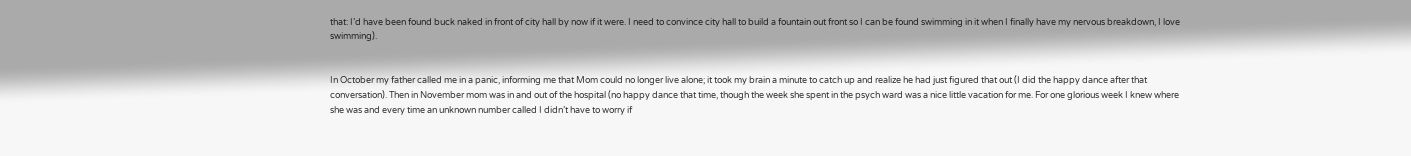that: I’d have been found buck naked in front of city hall by now if it were. I need to convince city hall to build a fountain out front so I can be found swimming in it when I finally have my nervous breakdown, I love swimming).


In October my father called me in a panic, informing me that Mom could no longer live alone; it took my brain a minute to catch up and realize he had just figured that out (I did the happy dance after that conversation). Then in November mom was in and out of the hospital (no happy dance that time, though the week she spent in the psych ward was a nice little vacation for me. For one glorious week I knew where she was and every time an unknown number called I didn’t have to worry if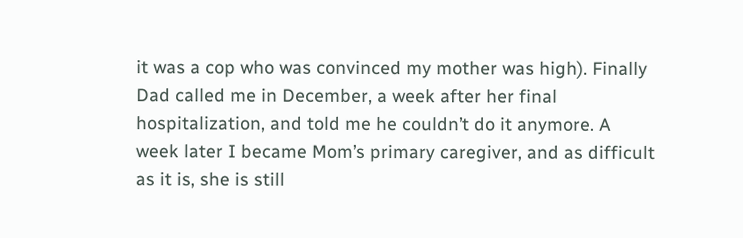it was a cop who was convinced my mother was high). Finally Dad called me in December, a week after her final hospitalization, and told me he couldn’t do it anymore. A week later I became Mom’s primary caregiver, and as difficult as it is, she is still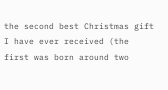the second best Christmas gift I have ever received (the first was born around two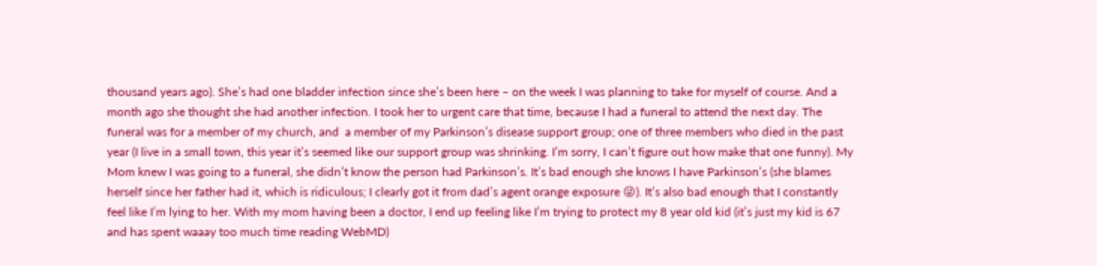thousand years ago). She’s had one bladder infection since she’s been here – on the week I was planning to take for myself of course. And a month ago she thought she had another infection. I took her to urgent care that time, because I had a funeral to attend the next day. The funeral was for a member of my church, and  a member of my Parkinson’s disease support group; one of three members who died in the past year (I live in a small town, this year it’s seemed like our support group was shrinking. I’m sorry, I can’t figure out how make that one funny). My Mom knew I was going to a funeral, she didn’t know the person had Parkinson’s. It’s bad enough she knows I have Parkinson’s (she blames herself since her father had it, which is ridiculous; I clearly got it from dad’s agent orange exposure 😜). It’s also bad enough that I constantly feel like I’m lying to her. With my mom having been a doctor, I end up feeling like I’m trying to protect my 8 year old kid (it’s just my kid is 67 and has spent waaay too much time reading WebMD)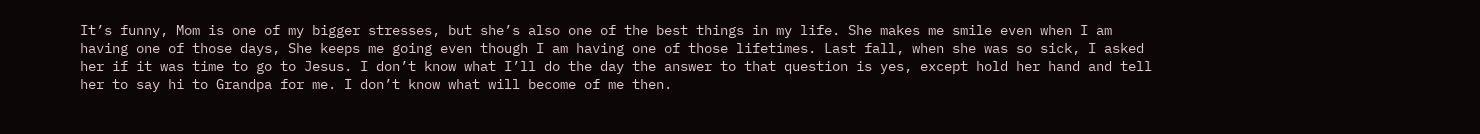It’s funny, Mom is one of my bigger stresses, but she’s also one of the best things in my life. She makes me smile even when I am having one of those days, She keeps me going even though I am having one of those lifetimes. Last fall, when she was so sick, I asked her if it was time to go to Jesus. I don’t know what I’ll do the day the answer to that question is yes, except hold her hand and tell her to say hi to Grandpa for me. I don’t know what will become of me then.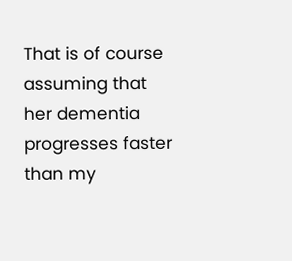That is of course assuming that her dementia progresses faster than my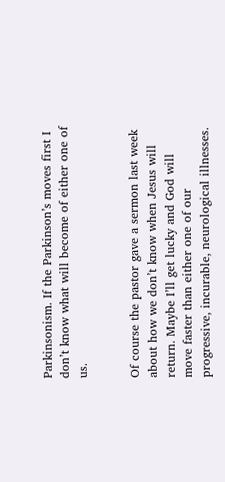Parkinsonism. If the Parkinson’s moves first I don’t know what will become of either one of us.


Of course the pastor gave a sermon last week about how we don’t know when Jesus will return. Maybe I’ll get lucky and God will move faster than either one of our progressive, incurable, neurological illnesses.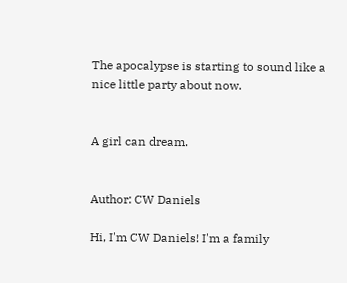The apocalypse is starting to sound like a nice little party about now.


A girl can dream.


Author: CW Daniels

Hi, I'm CW Daniels! I'm a family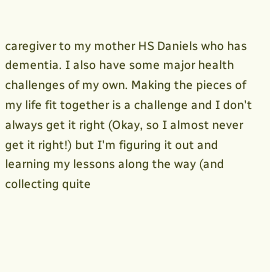caregiver to my mother HS Daniels who has dementia. I also have some major health challenges of my own. Making the pieces of my life fit together is a challenge and I don't always get it right (Okay, so I almost never get it right!) but I'm figuring it out and learning my lessons along the way (and collecting quite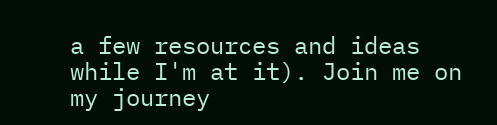a few resources and ideas while I'm at it). Join me on my journey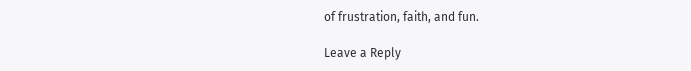of frustration, faith, and fun.

Leave a Reply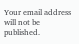Your email address will not be published.